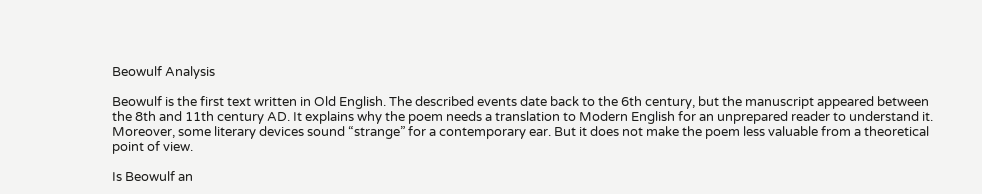Beowulf Analysis

Beowulf is the first text written in Old English. The described events date back to the 6th century, but the manuscript appeared between the 8th and 11th century AD. It explains why the poem needs a translation to Modern English for an unprepared reader to understand it. Moreover, some literary devices sound “strange” for a contemporary ear. But it does not make the poem less valuable from a theoretical point of view.

Is Beowulf an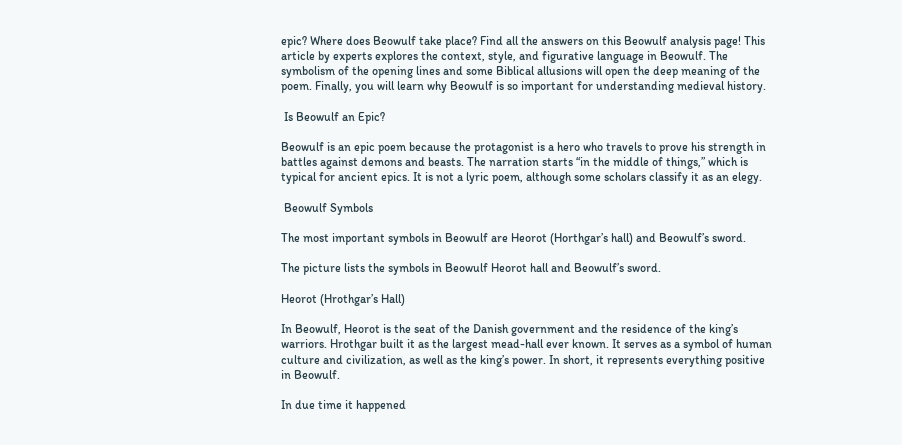epic? Where does Beowulf take place? Find all the answers on this Beowulf analysis page! This article by experts explores the context, style, and figurative language in Beowulf. The symbolism of the opening lines and some Biblical allusions will open the deep meaning of the poem. Finally, you will learn why Beowulf is so important for understanding medieval history.

 Is Beowulf an Epic?

Beowulf is an epic poem because the protagonist is a hero who travels to prove his strength in battles against demons and beasts. The narration starts “in the middle of things,” which is typical for ancient epics. It is not a lyric poem, although some scholars classify it as an elegy.

 Beowulf Symbols

The most important symbols in Beowulf are Heorot (Horthgar’s hall) and Beowulf’s sword.

The picture lists the symbols in Beowulf Heorot hall and Beowulf’s sword.

Heorot (Hrothgar’s Hall)

In Beowulf, Heorot is the seat of the Danish government and the residence of the king’s warriors. Hrothgar built it as the largest mead-hall ever known. It serves as a symbol of human culture and civilization, as well as the king’s power. In short, it represents everything positive in Beowulf.

In due time it happened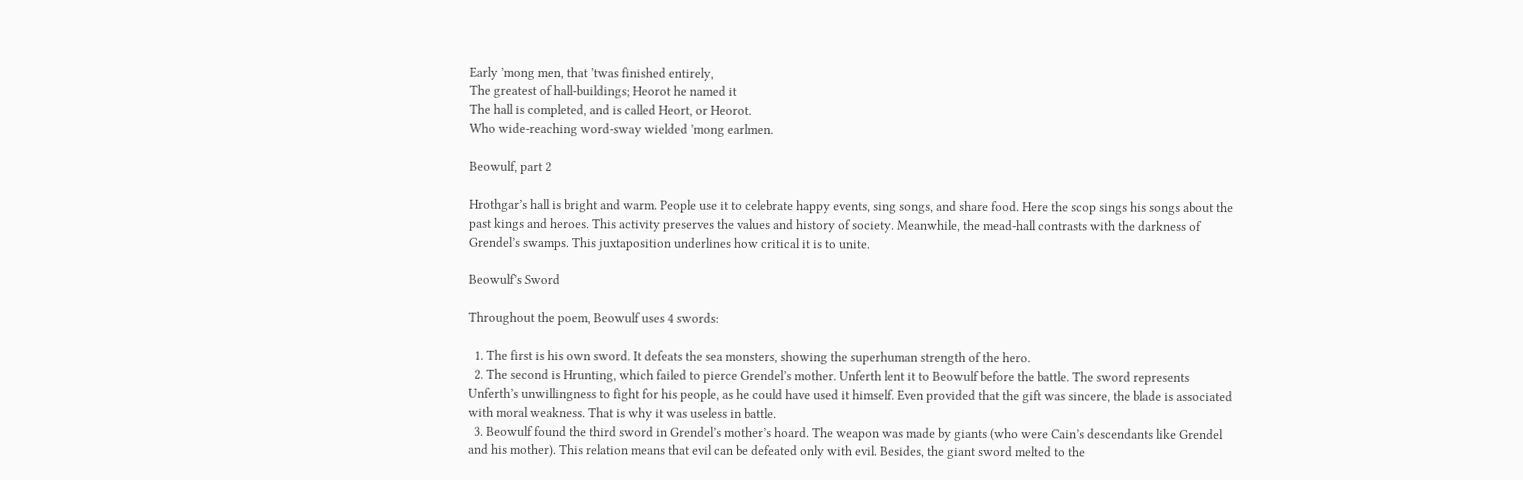Early ’mong men, that ’twas finished entirely,
The greatest of hall-buildings; Heorot he named it
The hall is completed, and is called Heort, or Heorot.
Who wide-reaching word-sway wielded ’mong earlmen.

Beowulf, part 2

Hrothgar’s hall is bright and warm. People use it to celebrate happy events, sing songs, and share food. Here the scop sings his songs about the past kings and heroes. This activity preserves the values and history of society. Meanwhile, the mead-hall contrasts with the darkness of Grendel’s swamps. This juxtaposition underlines how critical it is to unite.

Beowulf’s Sword

Throughout the poem, Beowulf uses 4 swords:

  1. The first is his own sword. It defeats the sea monsters, showing the superhuman strength of the hero.
  2. The second is Hrunting, which failed to pierce Grendel’s mother. Unferth lent it to Beowulf before the battle. The sword represents Unferth’s unwillingness to fight for his people, as he could have used it himself. Even provided that the gift was sincere, the blade is associated with moral weakness. That is why it was useless in battle.
  3. Beowulf found the third sword in Grendel’s mother’s hoard. The weapon was made by giants (who were Cain’s descendants like Grendel and his mother). This relation means that evil can be defeated only with evil. Besides, the giant sword melted to the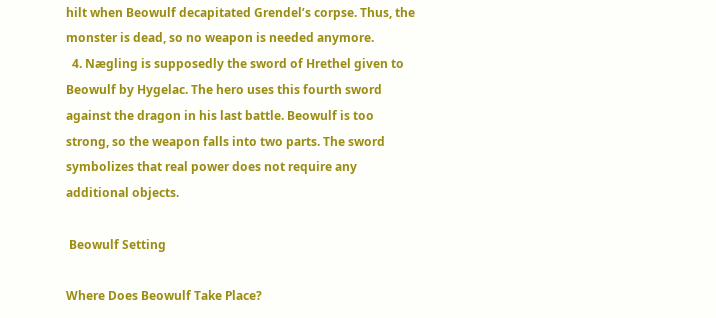hilt when Beowulf decapitated Grendel’s corpse. Thus, the monster is dead, so no weapon is needed anymore.
  4. Nægling is supposedly the sword of Hrethel given to Beowulf by Hygelac. The hero uses this fourth sword against the dragon in his last battle. Beowulf is too strong, so the weapon falls into two parts. The sword symbolizes that real power does not require any additional objects.

 Beowulf Setting

Where Does Beowulf Take Place?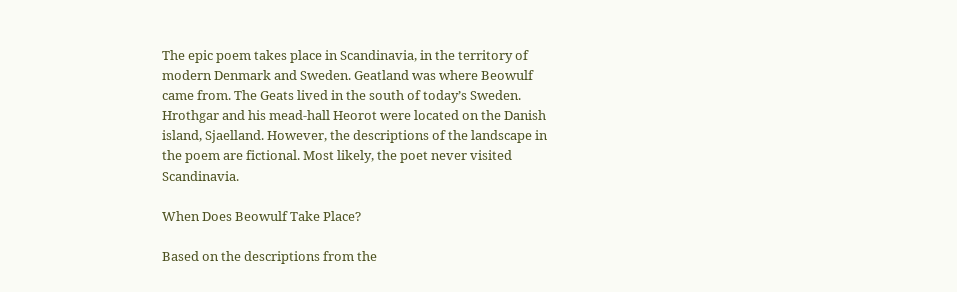The epic poem takes place in Scandinavia, in the territory of modern Denmark and Sweden. Geatland was where Beowulf came from. The Geats lived in the south of today’s Sweden. Hrothgar and his mead-hall Heorot were located on the Danish island, Sjaelland. However, the descriptions of the landscape in the poem are fictional. Most likely, the poet never visited Scandinavia.

When Does Beowulf Take Place?

Based on the descriptions from the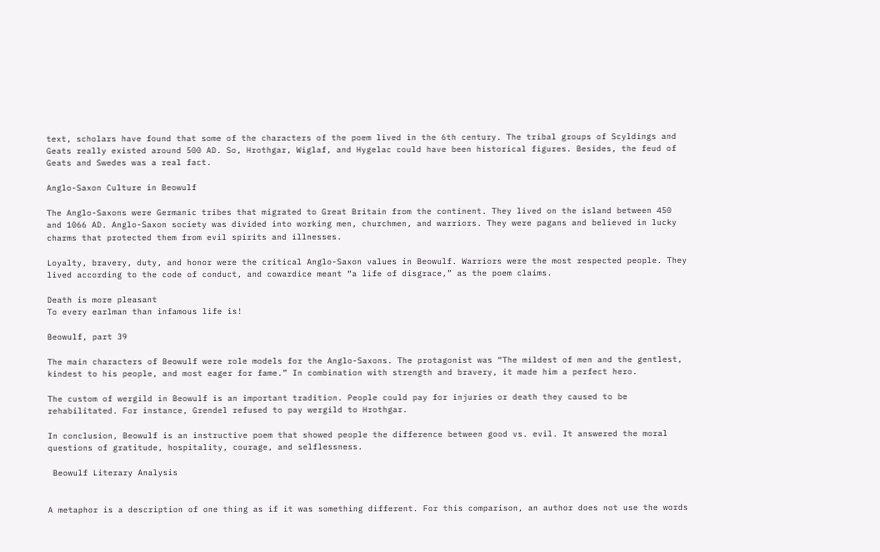text, scholars have found that some of the characters of the poem lived in the 6th century. The tribal groups of Scyldings and Geats really existed around 500 AD. So, Hrothgar, Wiglaf, and Hygelac could have been historical figures. Besides, the feud of Geats and Swedes was a real fact.

Anglo-Saxon Culture in Beowulf

The Anglo-Saxons were Germanic tribes that migrated to Great Britain from the continent. They lived on the island between 450 and 1066 AD. Anglo-Saxon society was divided into working men, churchmen, and warriors. They were pagans and believed in lucky charms that protected them from evil spirits and illnesses.

Loyalty, bravery, duty, and honor were the critical Anglo-Saxon values in Beowulf. Warriors were the most respected people. They lived according to the code of conduct, and cowardice meant “a life of disgrace,” as the poem claims.

Death is more pleasant
To every earlman than infamous life is!

Beowulf, part 39

The main characters of Beowulf were role models for the Anglo-Saxons. The protagonist was “The mildest of men and the gentlest, kindest to his people, and most eager for fame.” In combination with strength and bravery, it made him a perfect hero.

The custom of wergild in Beowulf is an important tradition. People could pay for injuries or death they caused to be rehabilitated. For instance, Grendel refused to pay wergild to Hrothgar.

In conclusion, Beowulf is an instructive poem that showed people the difference between good vs. evil. It answered the moral questions of gratitude, hospitality, courage, and selflessness.

 Beowulf Literary Analysis


A metaphor is a description of one thing as if it was something different. For this comparison, an author does not use the words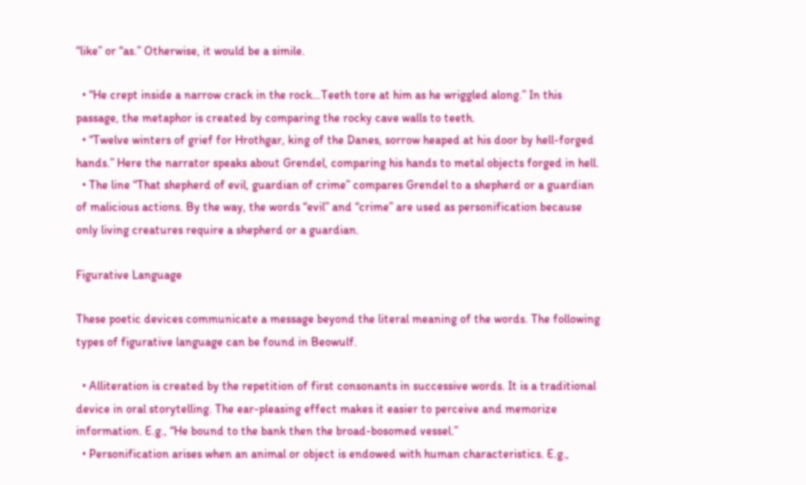“like” or “as.” Otherwise, it would be a simile.

  • “He crept inside a narrow crack in the rock…Teeth tore at him as he wriggled along.” In this passage, the metaphor is created by comparing the rocky cave walls to teeth.
  • “Twelve winters of grief for Hrothgar, king of the Danes, sorrow heaped at his door by hell-forged hands.” Here the narrator speaks about Grendel, comparing his hands to metal objects forged in hell.
  • The line “That shepherd of evil, guardian of crime” compares Grendel to a shepherd or a guardian of malicious actions. By the way, the words “evil” and “crime” are used as personification because only living creatures require a shepherd or a guardian.

Figurative Language

These poetic devices communicate a message beyond the literal meaning of the words. The following types of figurative language can be found in Beowulf.

  • Alliteration is created by the repetition of first consonants in successive words. It is a traditional device in oral storytelling. The ear-pleasing effect makes it easier to perceive and memorize information. E.g., “He bound to the bank then the broad-bosomed vessel.”
  • Personification arises when an animal or object is endowed with human characteristics. E.g.,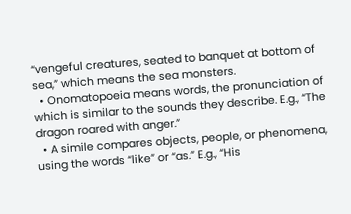“vengeful creatures, seated to banquet at bottom of sea,” which means the sea monsters.
  • Onomatopoeia means words, the pronunciation of which is similar to the sounds they describe. E.g., “The dragon roared with anger.”
  • A simile compares objects, people, or phenomena, using the words “like” or “as.” E.g., “His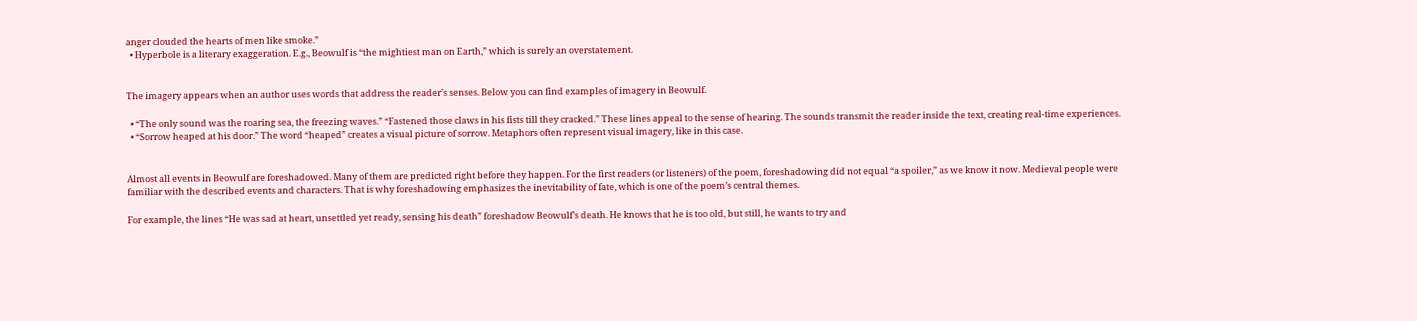anger clouded the hearts of men like smoke.”
  • Hyperbole is a literary exaggeration. E.g., Beowulf is “the mightiest man on Earth,” which is surely an overstatement.


The imagery appears when an author uses words that address the reader’s senses. Below you can find examples of imagery in Beowulf.

  • “The only sound was the roaring sea, the freezing waves.” “Fastened those claws in his fists till they cracked.” These lines appeal to the sense of hearing. The sounds transmit the reader inside the text, creating real-time experiences.
  • “Sorrow heaped at his door.” The word “heaped” creates a visual picture of sorrow. Metaphors often represent visual imagery, like in this case.


Almost all events in Beowulf are foreshadowed. Many of them are predicted right before they happen. For the first readers (or listeners) of the poem, foreshadowing did not equal “a spoiler,” as we know it now. Medieval people were familiar with the described events and characters. That is why foreshadowing emphasizes the inevitability of fate, which is one of the poem’s central themes.

For example, the lines “He was sad at heart, unsettled yet ready, sensing his death” foreshadow Beowulf’s death. He knows that he is too old, but still, he wants to try and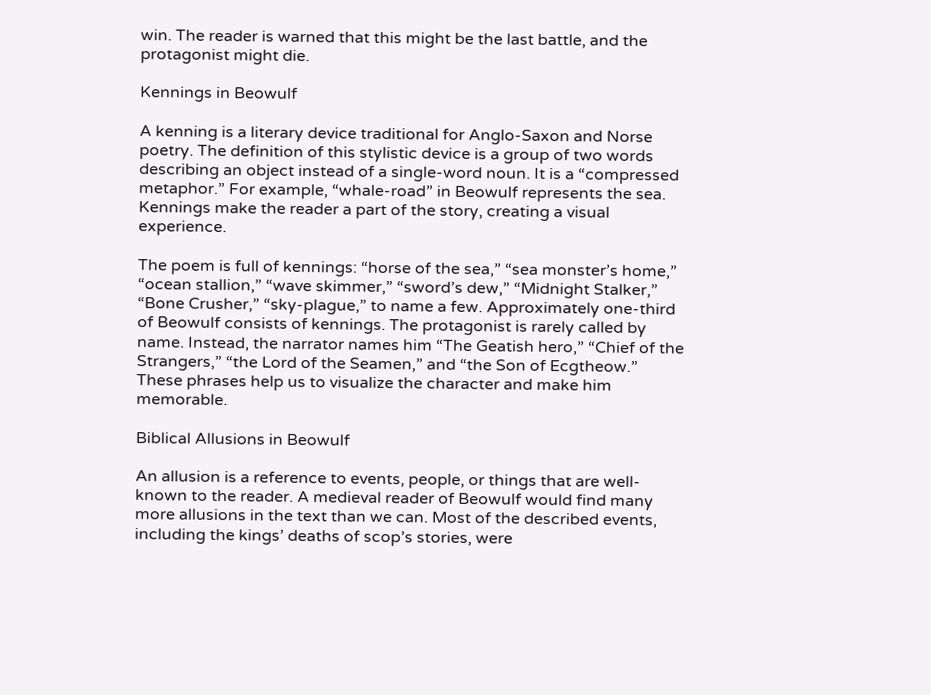win. The reader is warned that this might be the last battle, and the protagonist might die.

Kennings in Beowulf

A kenning is a literary device traditional for Anglo-Saxon and Norse poetry. The definition of this stylistic device is a group of two words describing an object instead of a single-word noun. It is a “compressed metaphor.” For example, “whale-road” in Beowulf represents the sea. Kennings make the reader a part of the story, creating a visual experience.

The poem is full of kennings: “horse of the sea,” “sea monster’s home,” “ocean stallion,” “wave skimmer,” “sword’s dew,” “Midnight Stalker,” “Bone Crusher,” “sky-plague,” to name a few. Approximately one-third of Beowulf consists of kennings. The protagonist is rarely called by name. Instead, the narrator names him “The Geatish hero,” “Chief of the Strangers,” “the Lord of the Seamen,” and “the Son of Ecgtheow.” These phrases help us to visualize the character and make him memorable.

Biblical Allusions in Beowulf

An allusion is a reference to events, people, or things that are well-known to the reader. A medieval reader of Beowulf would find many more allusions in the text than we can. Most of the described events, including the kings’ deaths of scop’s stories, were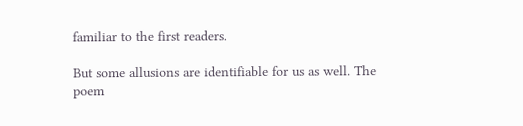familiar to the first readers.

But some allusions are identifiable for us as well. The poem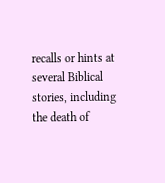recalls or hints at several Biblical stories, including the death of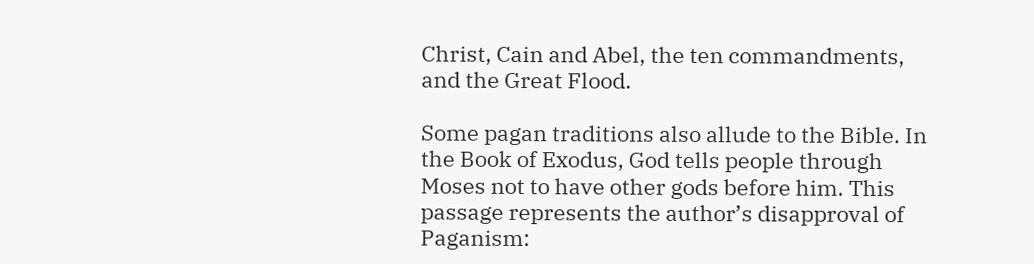Christ, Cain and Abel, the ten commandments, and the Great Flood.

Some pagan traditions also allude to the Bible. In the Book of Exodus, God tells people through Moses not to have other gods before him. This passage represents the author’s disapproval of Paganism: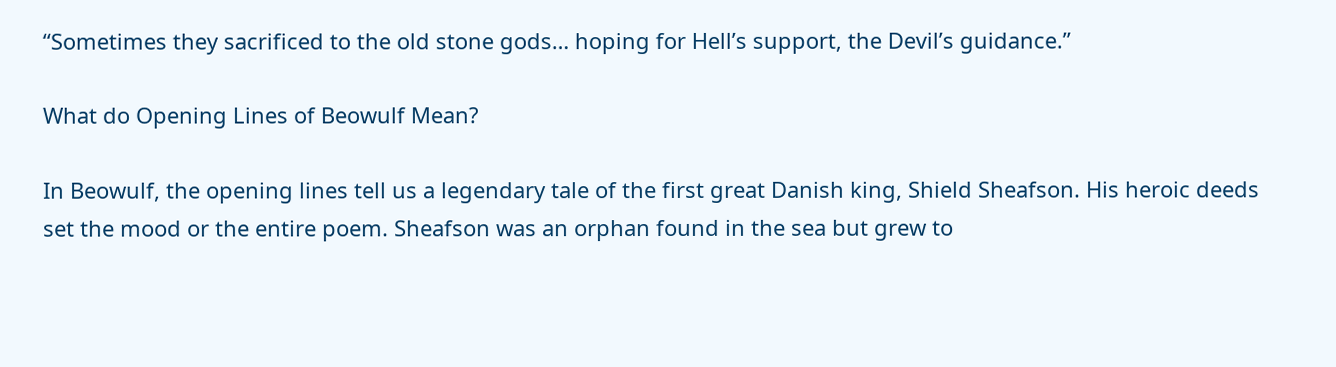“Sometimes they sacrificed to the old stone gods… hoping for Hell’s support, the Devil’s guidance.”

What do Opening Lines of Beowulf Mean?

In Beowulf, the opening lines tell us a legendary tale of the first great Danish king, Shield Sheafson. His heroic deeds set the mood or the entire poem. Sheafson was an orphan found in the sea but grew to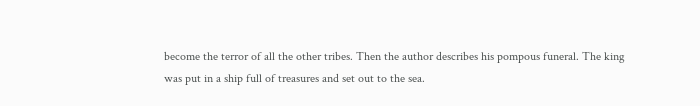become the terror of all the other tribes. Then the author describes his pompous funeral. The king was put in a ship full of treasures and set out to the sea.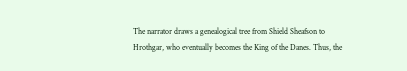The narrator draws a genealogical tree from Shield Sheafson to Hrothgar, who eventually becomes the King of the Danes. Thus, the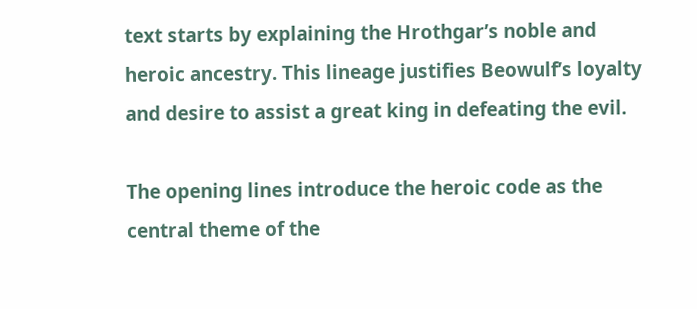text starts by explaining the Hrothgar’s noble and heroic ancestry. This lineage justifies Beowulf’s loyalty and desire to assist a great king in defeating the evil.

The opening lines introduce the heroic code as the central theme of the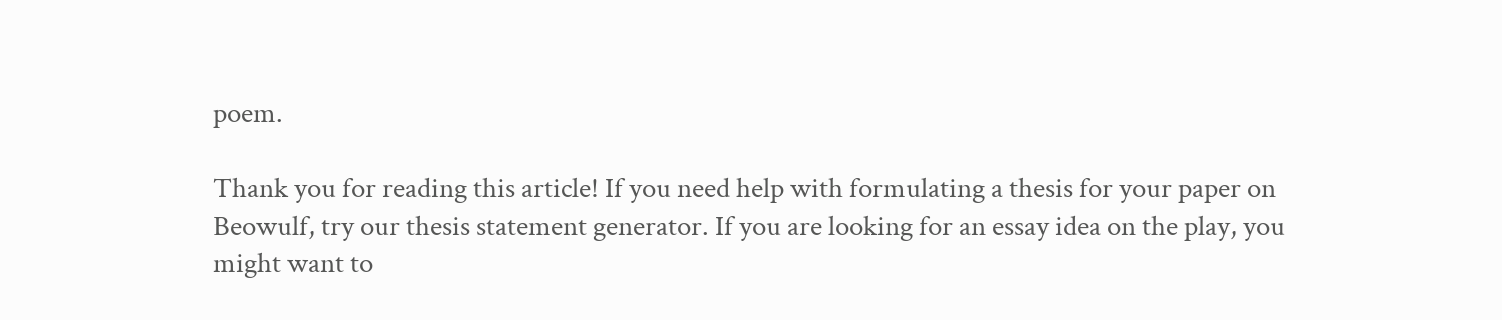poem.

Thank you for reading this article! If you need help with formulating a thesis for your paper on Beowulf, try our thesis statement generator. If you are looking for an essay idea on the play, you might want to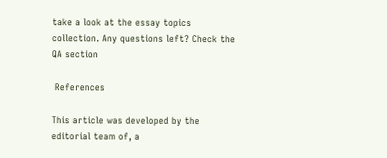take a look at the essay topics collection. Any questions left? Check the QA section

 References

This article was developed by the editorial team of, a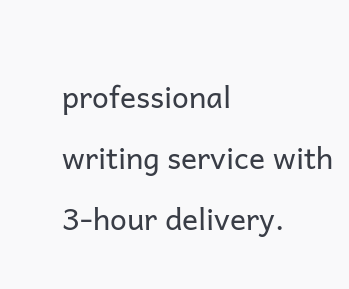professional writing service with 3-hour delivery.